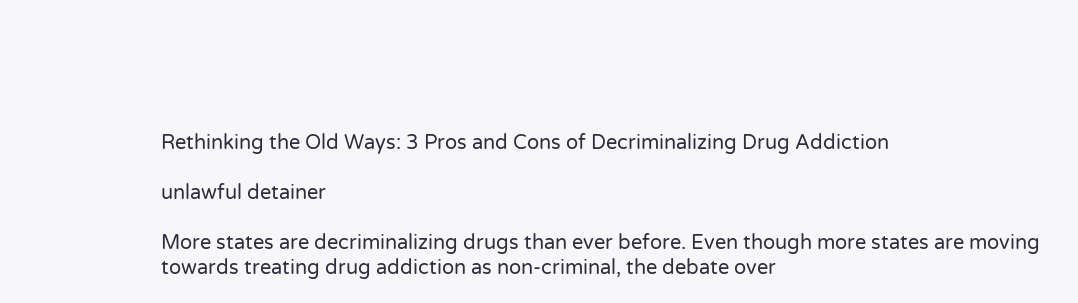Rethinking the Old Ways: 3 Pros and Cons of Decriminalizing Drug Addiction

unlawful detainer

More states are decriminalizing drugs than ever before. Even though more states are moving towards treating drug addiction as non-criminal, the debate over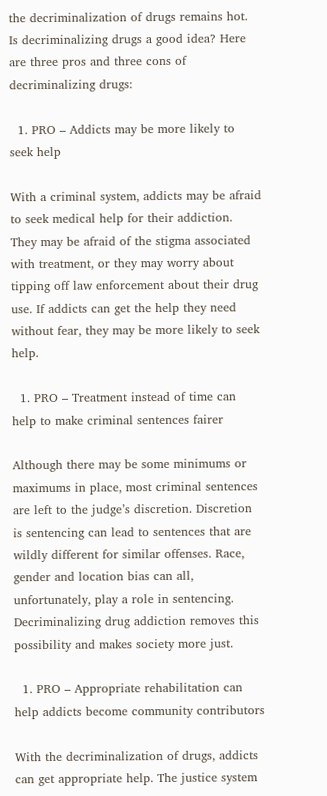the decriminalization of drugs remains hot. Is decriminalizing drugs a good idea? Here are three pros and three cons of decriminalizing drugs:

  1. PRO – Addicts may be more likely to seek help

With a criminal system, addicts may be afraid to seek medical help for their addiction. They may be afraid of the stigma associated with treatment, or they may worry about tipping off law enforcement about their drug use. If addicts can get the help they need without fear, they may be more likely to seek help.

  1. PRO – Treatment instead of time can help to make criminal sentences fairer

Although there may be some minimums or maximums in place, most criminal sentences are left to the judge’s discretion. Discretion is sentencing can lead to sentences that are wildly different for similar offenses. Race, gender and location bias can all, unfortunately, play a role in sentencing. Decriminalizing drug addiction removes this possibility and makes society more just.

  1. PRO – Appropriate rehabilitation can help addicts become community contributors

With the decriminalization of drugs, addicts can get appropriate help. The justice system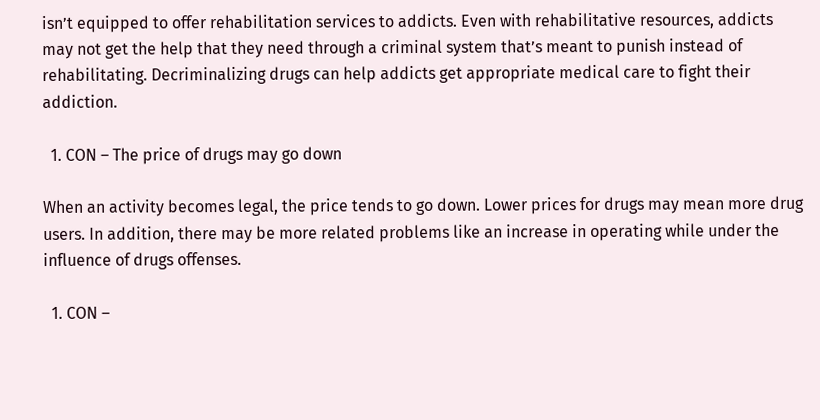isn’t equipped to offer rehabilitation services to addicts. Even with rehabilitative resources, addicts may not get the help that they need through a criminal system that’s meant to punish instead of rehabilitating. Decriminalizing drugs can help addicts get appropriate medical care to fight their addiction.

  1. CON – The price of drugs may go down

When an activity becomes legal, the price tends to go down. Lower prices for drugs may mean more drug users. In addition, there may be more related problems like an increase in operating while under the influence of drugs offenses.

  1. CON –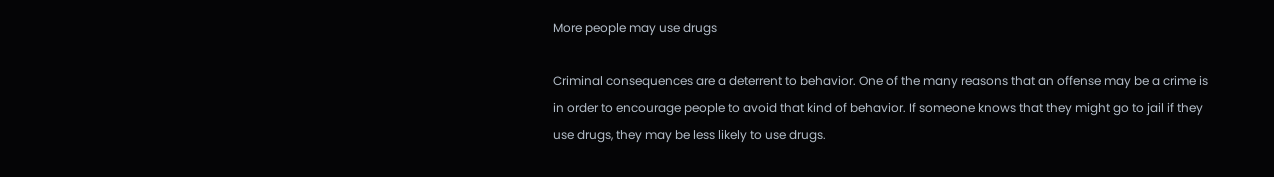More people may use drugs

Criminal consequences are a deterrent to behavior. One of the many reasons that an offense may be a crime is in order to encourage people to avoid that kind of behavior. If someone knows that they might go to jail if they use drugs, they may be less likely to use drugs.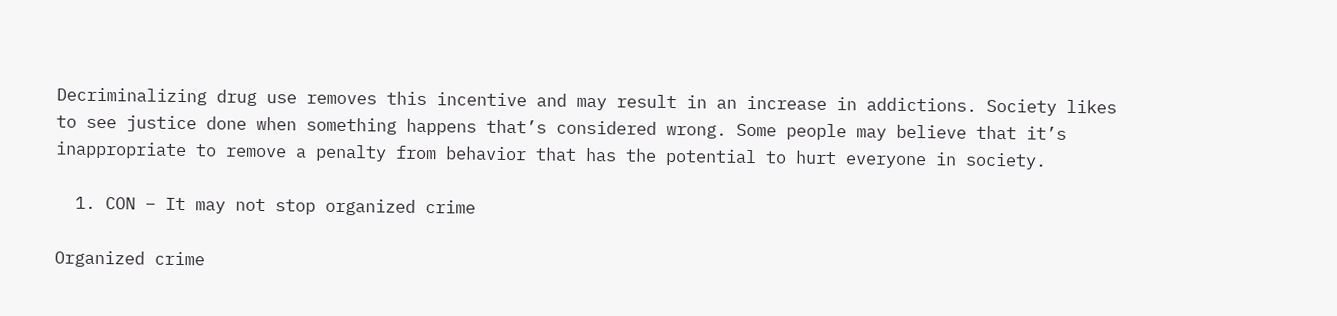Decriminalizing drug use removes this incentive and may result in an increase in addictions. Society likes to see justice done when something happens that’s considered wrong. Some people may believe that it’s inappropriate to remove a penalty from behavior that has the potential to hurt everyone in society.

  1. CON – It may not stop organized crime

Organized crime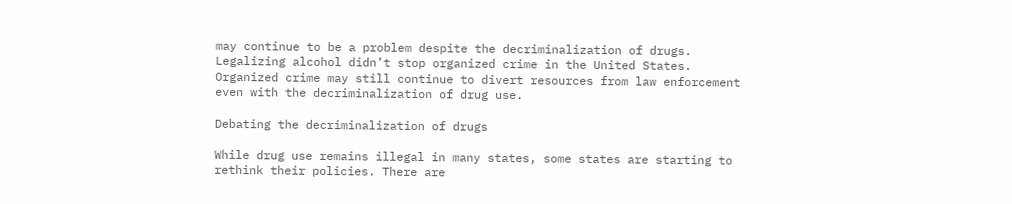may continue to be a problem despite the decriminalization of drugs. Legalizing alcohol didn’t stop organized crime in the United States. Organized crime may still continue to divert resources from law enforcement even with the decriminalization of drug use.

Debating the decriminalization of drugs

While drug use remains illegal in many states, some states are starting to rethink their policies. There are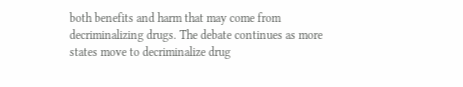both benefits and harm that may come from decriminalizing drugs. The debate continues as more states move to decriminalize drug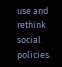use and rethink social policies.